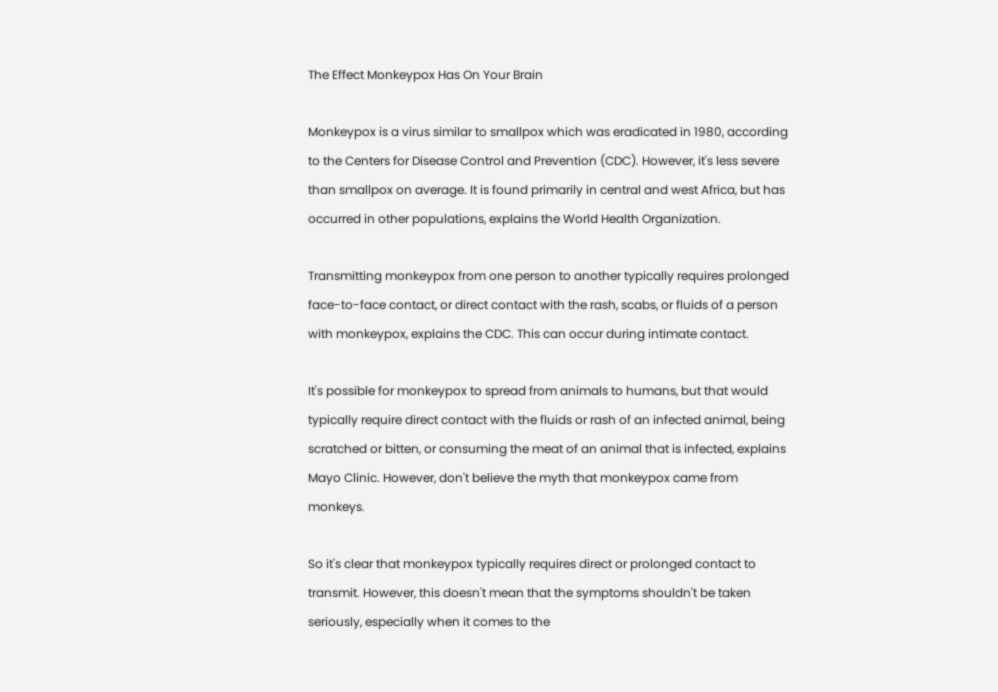The Effect Monkeypox Has On Your Brain

Monkeypox is a virus similar to smallpox which was eradicated in 1980, according to the Centers for Disease Control and Prevention (CDC). However, it's less severe than smallpox on average. It is found primarily in central and west Africa, but has occurred in other populations, explains the World Health Organization.

Transmitting monkeypox from one person to another typically requires prolonged face-to-face contact, or direct contact with the rash, scabs, or fluids of a person with monkeypox, explains the CDC. This can occur during intimate contact.

It's possible for monkeypox to spread from animals to humans, but that would typically require direct contact with the fluids or rash of an infected animal, being scratched or bitten, or consuming the meat of an animal that is infected, explains Mayo Clinic. However, don't believe the myth that monkeypox came from monkeys.

So it's clear that monkeypox typically requires direct or prolonged contact to transmit. However, this doesn't mean that the symptoms shouldn't be taken seriously, especially when it comes to the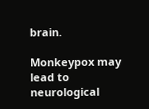brain.

Monkeypox may lead to neurological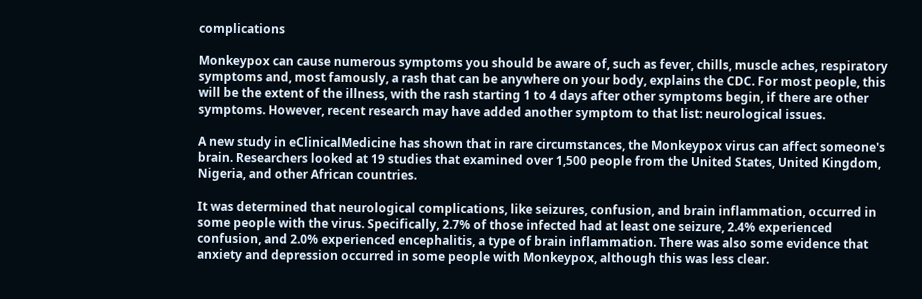complications

Monkeypox can cause numerous symptoms you should be aware of, such as fever, chills, muscle aches, respiratory symptoms and, most famously, a rash that can be anywhere on your body, explains the CDC. For most people, this will be the extent of the illness, with the rash starting 1 to 4 days after other symptoms begin, if there are other symptoms. However, recent research may have added another symptom to that list: neurological issues.

A new study in eClinicalMedicine has shown that in rare circumstances, the Monkeypox virus can affect someone's brain. Researchers looked at 19 studies that examined over 1,500 people from the United States, United Kingdom, Nigeria, and other African countries.

It was determined that neurological complications, like seizures, confusion, and brain inflammation, occurred in some people with the virus. Specifically, 2.7% of those infected had at least one seizure, 2.4% experienced confusion, and 2.0% experienced encephalitis, a type of brain inflammation. There was also some evidence that anxiety and depression occurred in some people with Monkeypox, although this was less clear.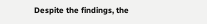Despite the findings, the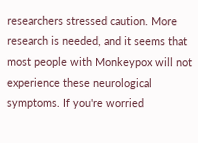researchers stressed caution. More research is needed, and it seems that most people with Monkeypox will not experience these neurological symptoms. If you're worried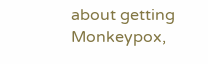about getting Monkeypox,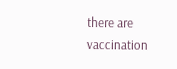there are vaccination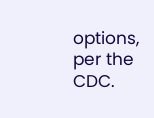options, per the CDC.